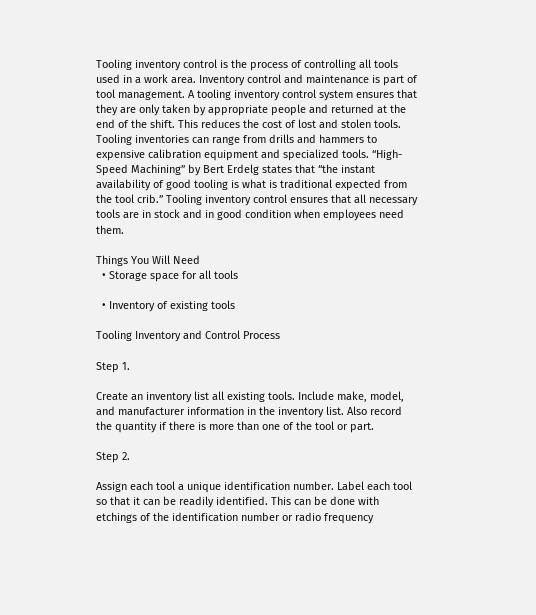Tooling inventory control is the process of controlling all tools used in a work area. Inventory control and maintenance is part of tool management. A tooling inventory control system ensures that they are only taken by appropriate people and returned at the end of the shift. This reduces the cost of lost and stolen tools. Tooling inventories can range from drills and hammers to expensive calibration equipment and specialized tools. “High-Speed Machining” by Bert Erdelg states that “the instant availability of good tooling is what is traditional expected from the tool crib.” Tooling inventory control ensures that all necessary tools are in stock and in good condition when employees need them.

Things You Will Need
  • Storage space for all tools

  • Inventory of existing tools

Tooling Inventory and Control Process

Step 1.

Create an inventory list all existing tools. Include make, model, and manufacturer information in the inventory list. Also record the quantity if there is more than one of the tool or part.

Step 2.

Assign each tool a unique identification number. Label each tool so that it can be readily identified. This can be done with etchings of the identification number or radio frequency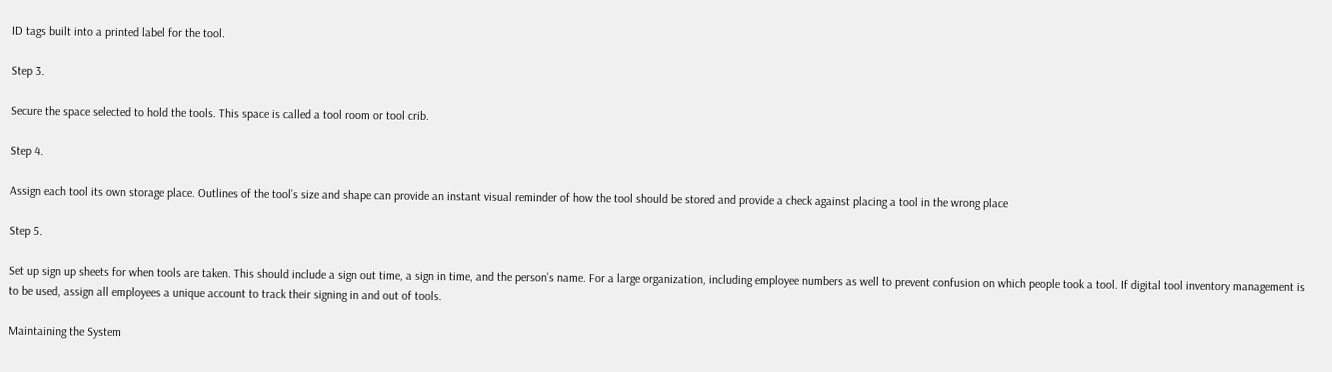ID tags built into a printed label for the tool.

Step 3.

Secure the space selected to hold the tools. This space is called a tool room or tool crib.

Step 4.

Assign each tool its own storage place. Outlines of the tool’s size and shape can provide an instant visual reminder of how the tool should be stored and provide a check against placing a tool in the wrong place

Step 5.

Set up sign up sheets for when tools are taken. This should include a sign out time, a sign in time, and the person’s name. For a large organization, including employee numbers as well to prevent confusion on which people took a tool. If digital tool inventory management is to be used, assign all employees a unique account to track their signing in and out of tools.

Maintaining the System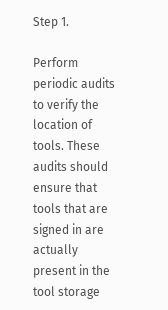Step 1.

Perform periodic audits to verify the location of tools. These audits should ensure that tools that are signed in are actually present in the tool storage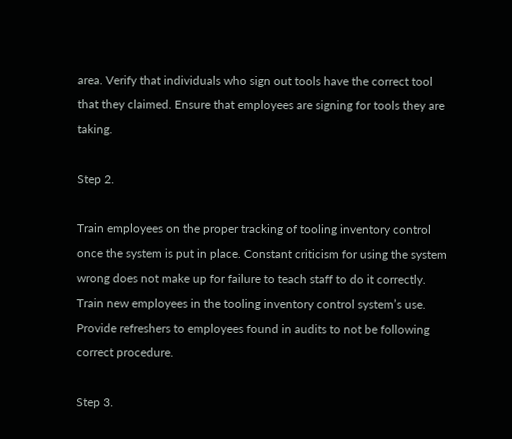area. Verify that individuals who sign out tools have the correct tool that they claimed. Ensure that employees are signing for tools they are taking.

Step 2.

Train employees on the proper tracking of tooling inventory control once the system is put in place. Constant criticism for using the system wrong does not make up for failure to teach staff to do it correctly. Train new employees in the tooling inventory control system’s use. Provide refreshers to employees found in audits to not be following correct procedure.

Step 3.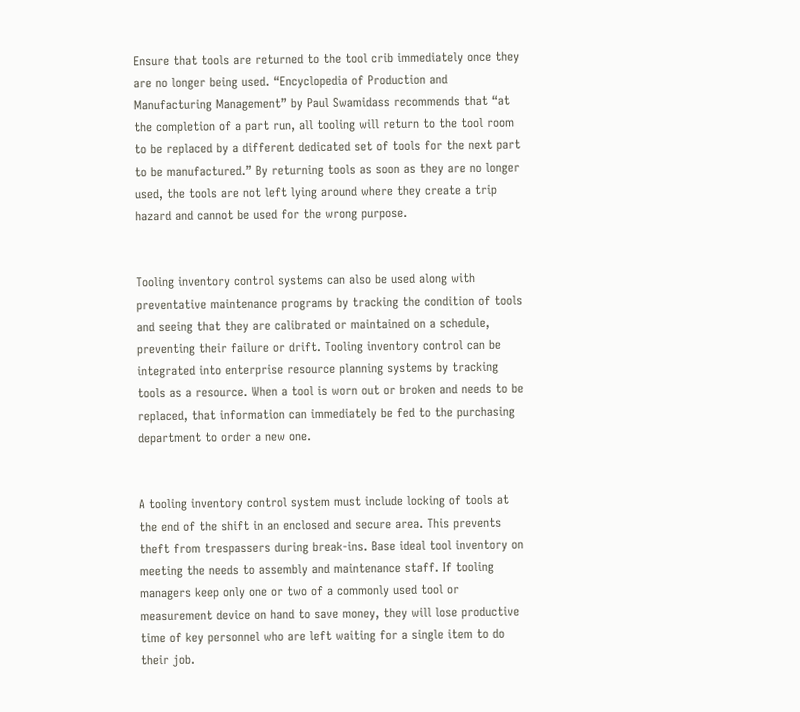Ensure that tools are returned to the tool crib immediately once they are no longer being used. “Encyclopedia of Production and Manufacturing Management” by Paul Swamidass recommends that “at the completion of a part run, all tooling will return to the tool room to be replaced by a different dedicated set of tools for the next part to be manufactured.” By returning tools as soon as they are no longer used, the tools are not left lying around where they create a trip hazard and cannot be used for the wrong purpose.


Tooling inventory control systems can also be used along with preventative maintenance programs by tracking the condition of tools and seeing that they are calibrated or maintained on a schedule, preventing their failure or drift. Tooling inventory control can be integrated into enterprise resource planning systems by tracking tools as a resource. When a tool is worn out or broken and needs to be replaced, that information can immediately be fed to the purchasing department to order a new one.


A tooling inventory control system must include locking of tools at the end of the shift in an enclosed and secure area. This prevents theft from trespassers during break-ins. Base ideal tool inventory on meeting the needs to assembly and maintenance staff. If tooling managers keep only one or two of a commonly used tool or measurement device on hand to save money, they will lose productive time of key personnel who are left waiting for a single item to do their job.